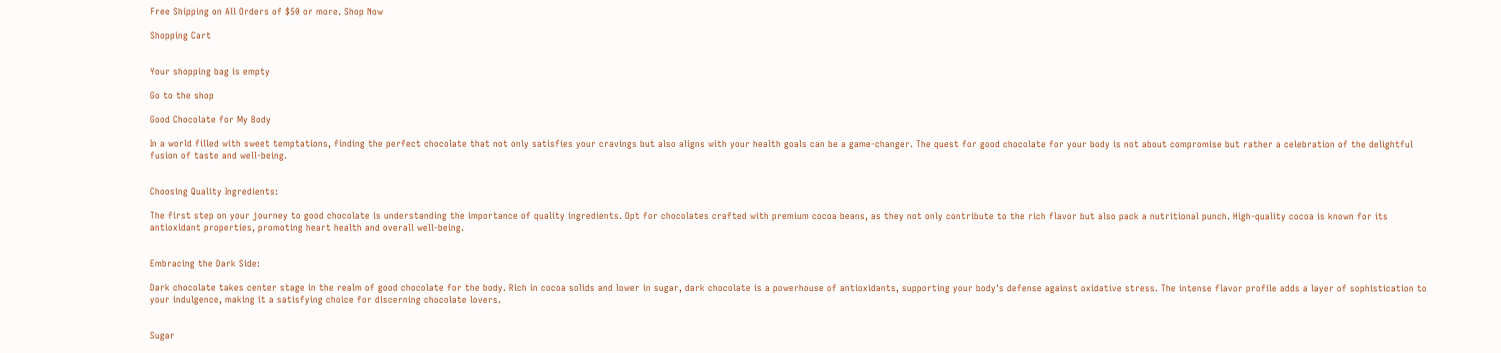Free Shipping on All Orders of $50 or more. Shop Now

Shopping Cart


Your shopping bag is empty

Go to the shop

Good Chocolate for My Body

In a world filled with sweet temptations, finding the perfect chocolate that not only satisfies your cravings but also aligns with your health goals can be a game-changer. The quest for good chocolate for your body is not about compromise but rather a celebration of the delightful fusion of taste and well-being.


Choosing Quality Ingredients:

The first step on your journey to good chocolate is understanding the importance of quality ingredients. Opt for chocolates crafted with premium cocoa beans, as they not only contribute to the rich flavor but also pack a nutritional punch. High-quality cocoa is known for its antioxidant properties, promoting heart health and overall well-being.


Embracing the Dark Side:

Dark chocolate takes center stage in the realm of good chocolate for the body. Rich in cocoa solids and lower in sugar, dark chocolate is a powerhouse of antioxidants, supporting your body's defense against oxidative stress. The intense flavor profile adds a layer of sophistication to your indulgence, making it a satisfying choice for discerning chocolate lovers.


Sugar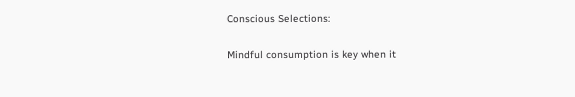Conscious Selections:

Mindful consumption is key when it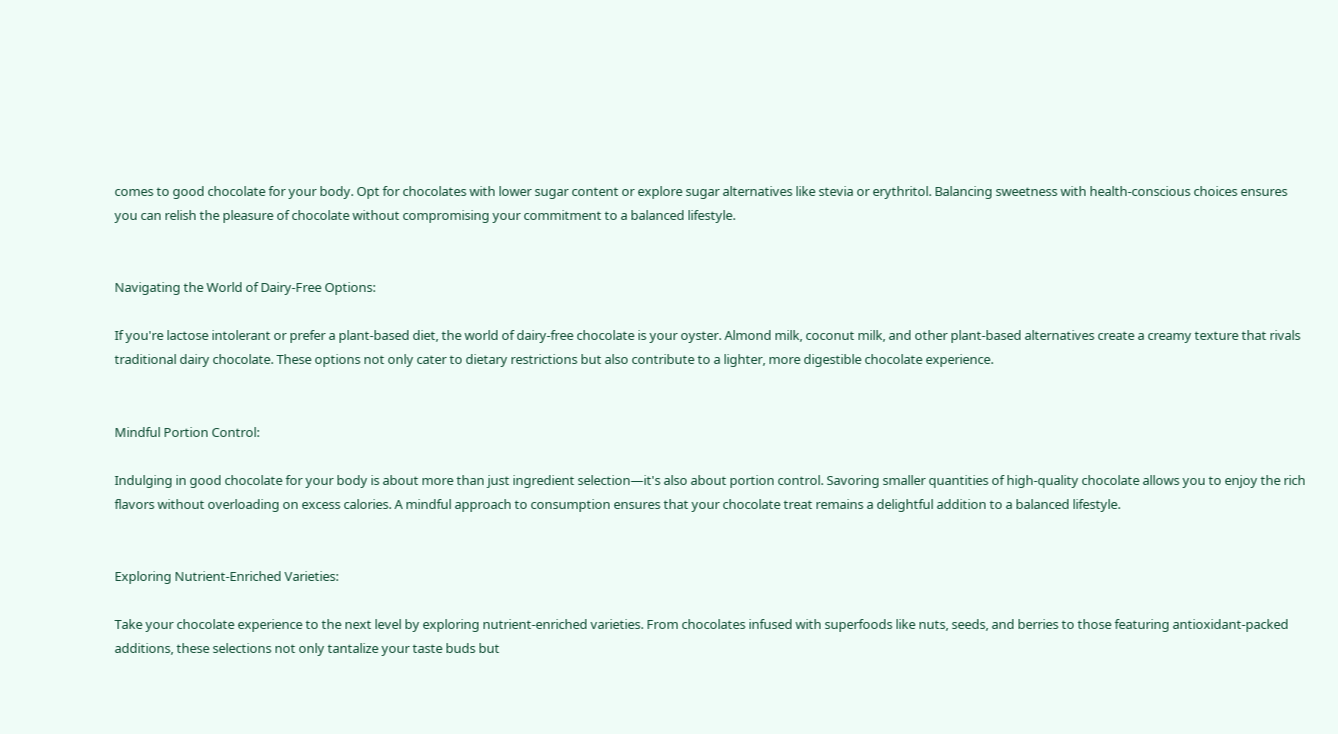comes to good chocolate for your body. Opt for chocolates with lower sugar content or explore sugar alternatives like stevia or erythritol. Balancing sweetness with health-conscious choices ensures you can relish the pleasure of chocolate without compromising your commitment to a balanced lifestyle.


Navigating the World of Dairy-Free Options:

If you're lactose intolerant or prefer a plant-based diet, the world of dairy-free chocolate is your oyster. Almond milk, coconut milk, and other plant-based alternatives create a creamy texture that rivals traditional dairy chocolate. These options not only cater to dietary restrictions but also contribute to a lighter, more digestible chocolate experience.


Mindful Portion Control:

Indulging in good chocolate for your body is about more than just ingredient selection—it's also about portion control. Savoring smaller quantities of high-quality chocolate allows you to enjoy the rich flavors without overloading on excess calories. A mindful approach to consumption ensures that your chocolate treat remains a delightful addition to a balanced lifestyle.


Exploring Nutrient-Enriched Varieties:

Take your chocolate experience to the next level by exploring nutrient-enriched varieties. From chocolates infused with superfoods like nuts, seeds, and berries to those featuring antioxidant-packed additions, these selections not only tantalize your taste buds but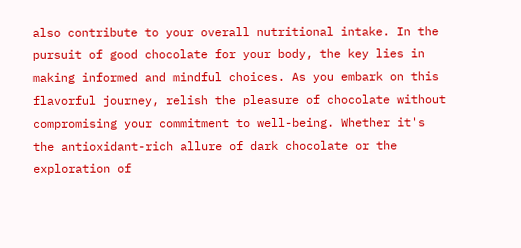also contribute to your overall nutritional intake. In the pursuit of good chocolate for your body, the key lies in making informed and mindful choices. As you embark on this flavorful journey, relish the pleasure of chocolate without compromising your commitment to well-being. Whether it's the antioxidant-rich allure of dark chocolate or the exploration of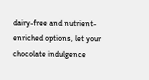dairy-free and nutrient-enriched options, let your chocolate indulgence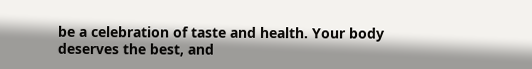be a celebration of taste and health. Your body deserves the best, and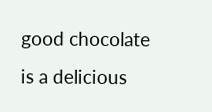good chocolate is a delicious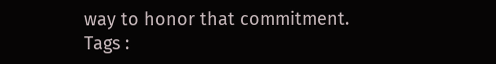way to honor that commitment.
Tags :